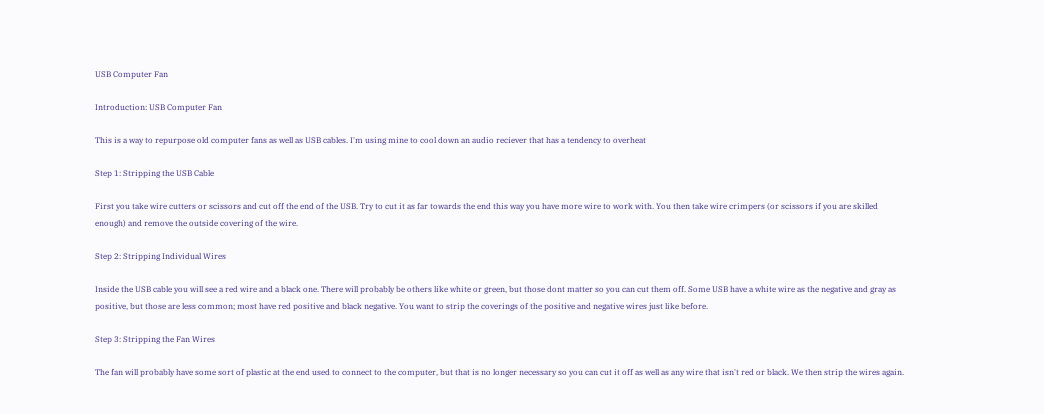USB Computer Fan

Introduction: USB Computer Fan

This is a way to repurpose old computer fans as well as USB cables. I'm using mine to cool down an audio reciever that has a tendency to overheat

Step 1: Stripping the USB Cable

First you take wire cutters or scissors and cut off the end of the USB. Try to cut it as far towards the end this way you have more wire to work with. You then take wire crimpers (or scissors if you are skilled enough) and remove the outside covering of the wire.

Step 2: Stripping Individual Wires

Inside the USB cable you will see a red wire and a black one. There will probably be others like white or green, but those dont matter so you can cut them off. Some USB have a white wire as the negative and gray as positive, but those are less common; most have red positive and black negative. You want to strip the coverings of the positive and negative wires just like before.

Step 3: Stripping the Fan Wires

The fan will probably have some sort of plastic at the end used to connect to the computer, but that is no longer necessary so you can cut it off as well as any wire that isn't red or black. We then strip the wires again.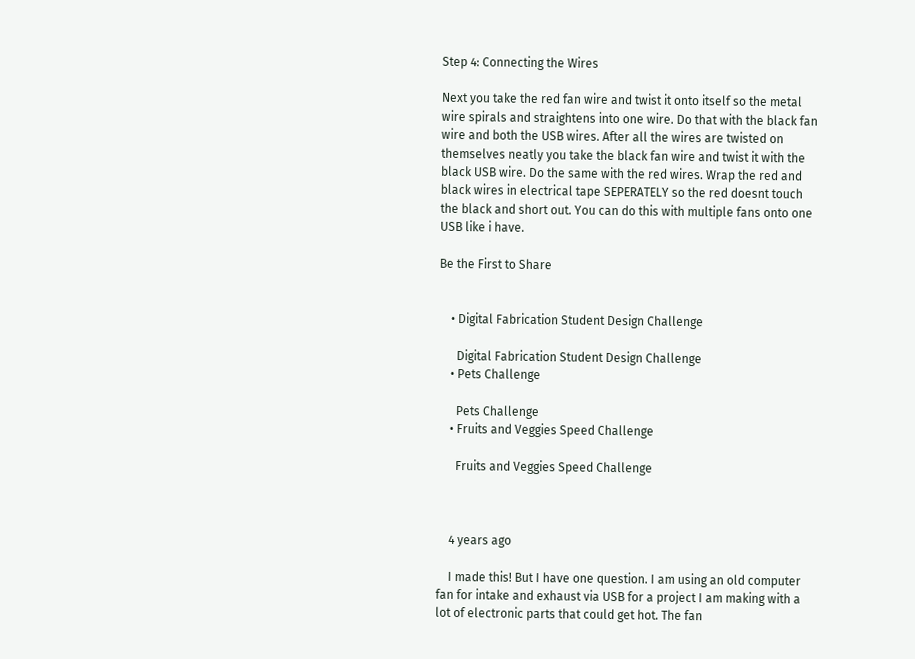Step 4: Connecting the Wires

Next you take the red fan wire and twist it onto itself so the metal wire spirals and straightens into one wire. Do that with the black fan wire and both the USB wires. After all the wires are twisted on themselves neatly you take the black fan wire and twist it with the black USB wire. Do the same with the red wires. Wrap the red and black wires in electrical tape SEPERATELY so the red doesnt touch the black and short out. You can do this with multiple fans onto one USB like i have.

Be the First to Share


    • Digital Fabrication Student Design Challenge

      Digital Fabrication Student Design Challenge
    • Pets Challenge

      Pets Challenge
    • Fruits and Veggies Speed Challenge

      Fruits and Veggies Speed Challenge



    4 years ago

    I made this! But I have one question. I am using an old computer fan for intake and exhaust via USB for a project I am making with a lot of electronic parts that could get hot. The fan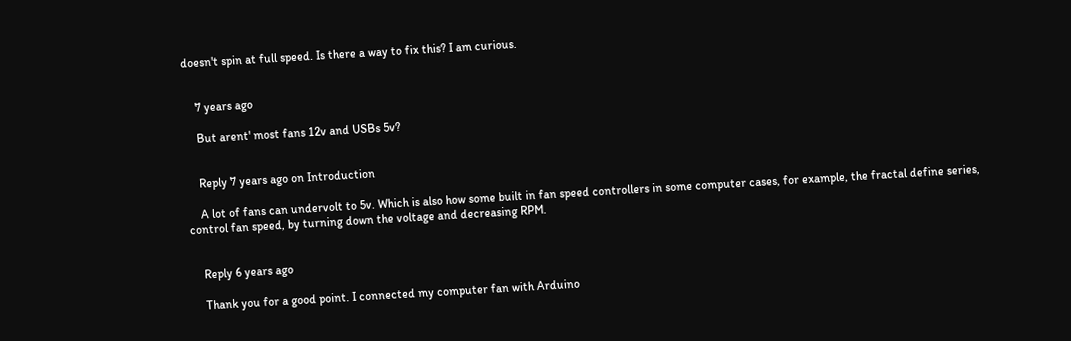doesn't spin at full speed. Is there a way to fix this? I am curious.


    7 years ago

    But arent' most fans 12v and USBs 5v?


    Reply 7 years ago on Introduction

    A lot of fans can undervolt to 5v. Which is also how some built in fan speed controllers in some computer cases, for example, the fractal define series, control fan speed, by turning down the voltage and decreasing RPM.


    Reply 6 years ago

    Thank you for a good point. I connected my computer fan with Arduino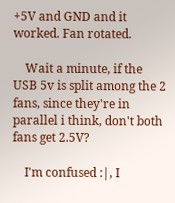+5V and GND and it worked. Fan rotated.

    Wait a minute, if the USB 5v is split among the 2 fans, since they're in parallel i think, don't both fans get 2.5V?

    I'm confused :|, I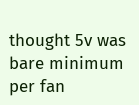thought 5v was bare minimum per fan